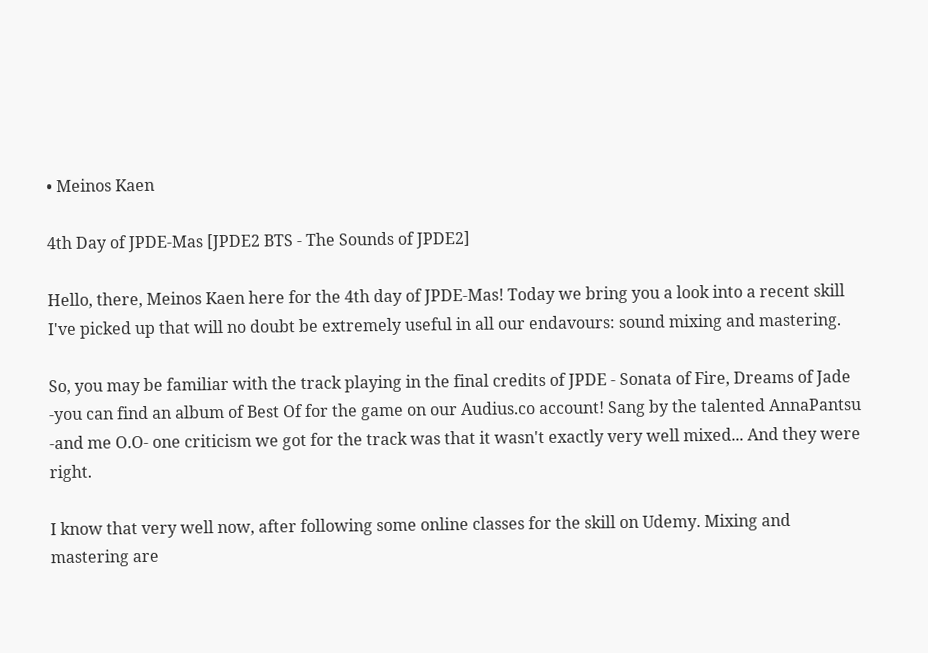• Meinos Kaen

4th Day of JPDE-Mas [JPDE2 BTS - The Sounds of JPDE2]

Hello, there, Meinos Kaen here for the 4th day of JPDE-Mas! Today we bring you a look into a recent skill I've picked up that will no doubt be extremely useful in all our endavours: sound mixing and mastering.

So, you may be familiar with the track playing in the final credits of JPDE - Sonata of Fire, Dreams of Jade -you can find an album of Best Of for the game on our Audius.co account! Sang by the talented AnnaPantsu -and me O.O- one criticism we got for the track was that it wasn't exactly very well mixed... And they were right.

I know that very well now, after following some online classes for the skill on Udemy. Mixing and mastering are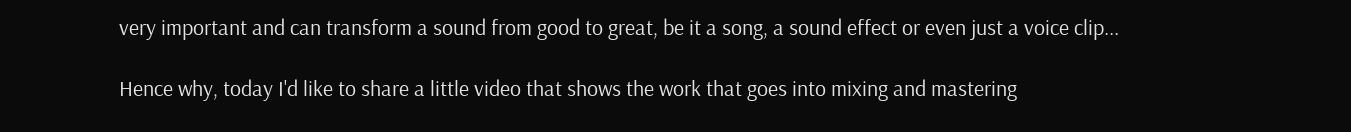very important and can transform a sound from good to great, be it a song, a sound effect or even just a voice clip...

Hence why, today I'd like to share a little video that shows the work that goes into mixing and mastering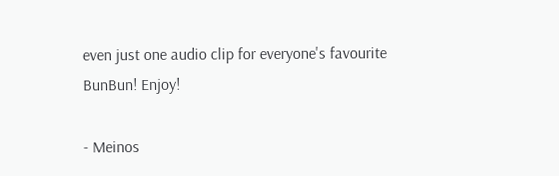even just one audio clip for everyone's favourite BunBun! Enjoy!

- Meinos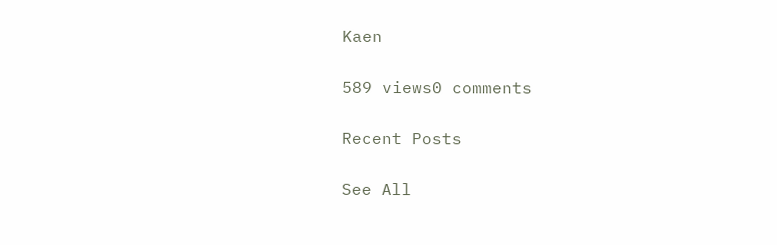Kaen

589 views0 comments

Recent Posts

See All